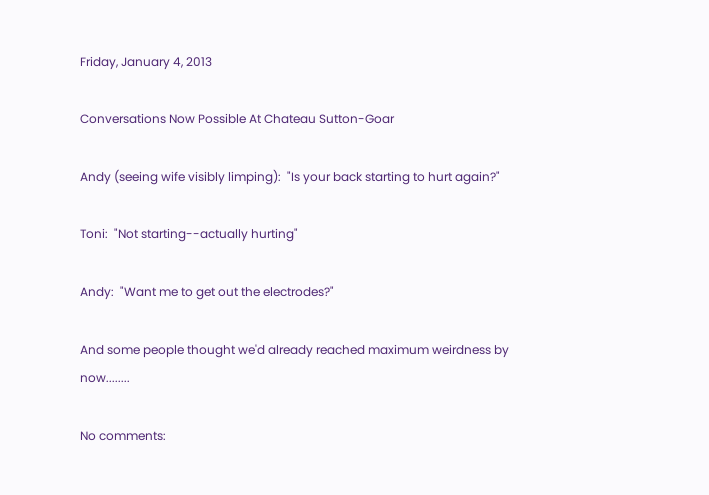Friday, January 4, 2013

Conversations Now Possible At Chateau Sutton-Goar

Andy (seeing wife visibly limping):  "Is your back starting to hurt again?"

Toni:  "Not starting--actually hurting"

Andy:  "Want me to get out the electrodes?"

And some people thought we'd already reached maximum weirdness by now........

No comments: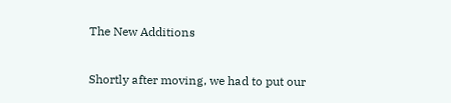The New Additions

Shortly after moving, we had to put our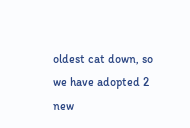oldest cat down, so we have adopted 2 new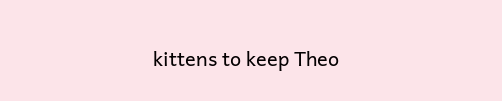kittens to keep Theo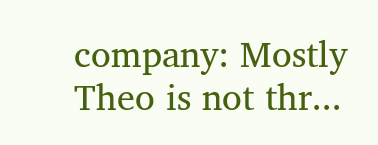company: Mostly Theo is not thr...